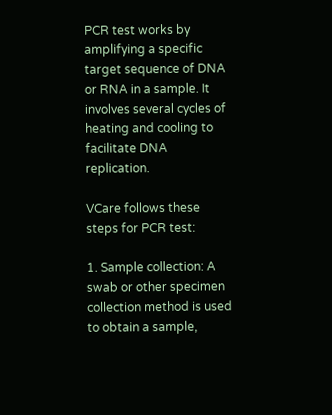PCR test works by amplifying a specific target sequence of DNA or RNA in a sample. It involves several cycles of heating and cooling to facilitate DNA replication.

VCare follows these steps for PCR test:

1. Sample collection: A swab or other specimen collection method is used to obtain a sample,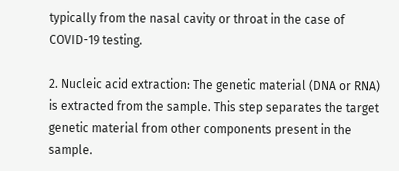typically from the nasal cavity or throat in the case of COVID-19 testing.

2. Nucleic acid extraction: The genetic material (DNA or RNA) is extracted from the sample. This step separates the target genetic material from other components present in the sample.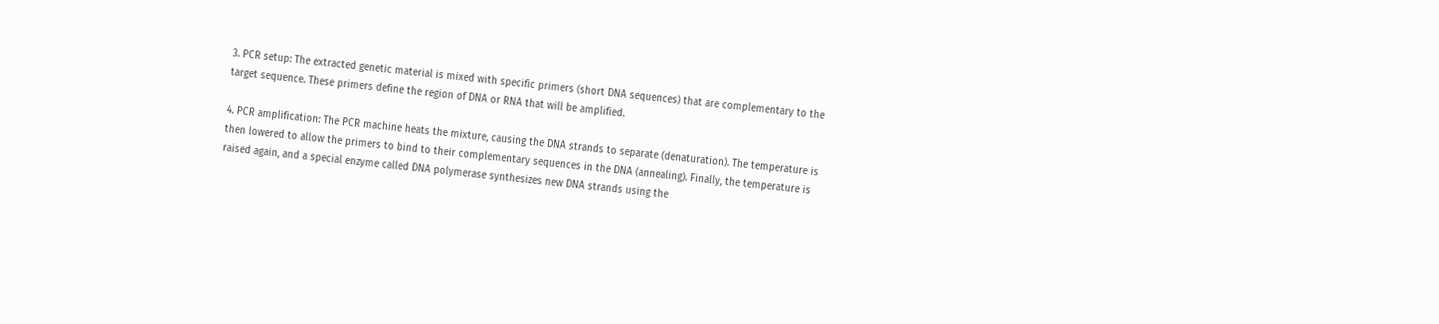3. PCR setup: The extracted genetic material is mixed with specific primers (short DNA sequences) that are complementary to the target sequence. These primers define the region of DNA or RNA that will be amplified.

4. PCR amplification: The PCR machine heats the mixture, causing the DNA strands to separate (denaturation). The temperature is then lowered to allow the primers to bind to their complementary sequences in the DNA (annealing). Finally, the temperature is raised again, and a special enzyme called DNA polymerase synthesizes new DNA strands using the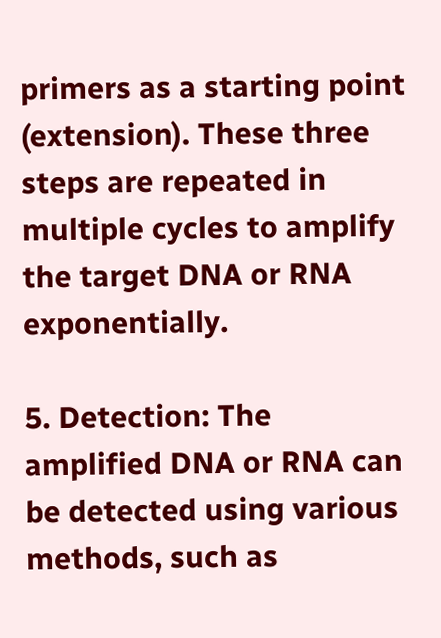primers as a starting point (extension). These three steps are repeated in multiple cycles to amplify the target DNA or RNA exponentially.

5. Detection: The amplified DNA or RNA can be detected using various methods, such as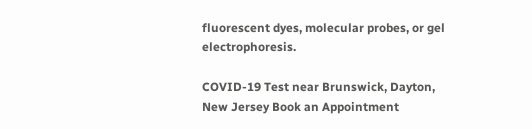fluorescent dyes, molecular probes, or gel electrophoresis.

COVID-19 Test near Brunswick, Dayton, New Jersey Book an Appointment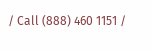/ Call (888) 460 1151 /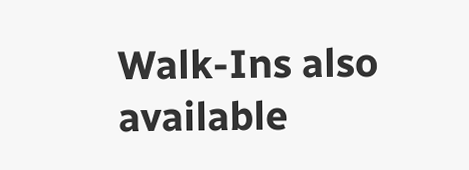Walk-Ins also available